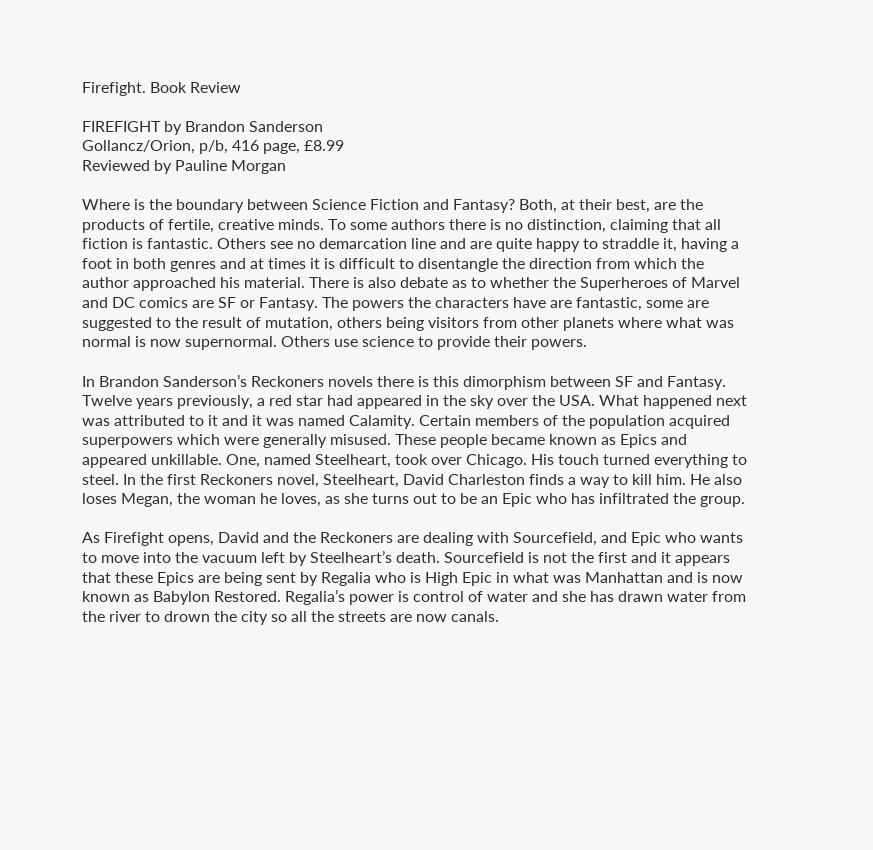Firefight. Book Review

FIREFIGHT by Brandon Sanderson
Gollancz/Orion, p/b, 416 page, £8.99
Reviewed by Pauline Morgan

Where is the boundary between Science Fiction and Fantasy? Both, at their best, are the products of fertile, creative minds. To some authors there is no distinction, claiming that all fiction is fantastic. Others see no demarcation line and are quite happy to straddle it, having a foot in both genres and at times it is difficult to disentangle the direction from which the author approached his material. There is also debate as to whether the Superheroes of Marvel and DC comics are SF or Fantasy. The powers the characters have are fantastic, some are suggested to the result of mutation, others being visitors from other planets where what was normal is now supernormal. Others use science to provide their powers.

In Brandon Sanderson’s Reckoners novels there is this dimorphism between SF and Fantasy. Twelve years previously, a red star had appeared in the sky over the USA. What happened next was attributed to it and it was named Calamity. Certain members of the population acquired superpowers which were generally misused. These people became known as Epics and appeared unkillable. One, named Steelheart, took over Chicago. His touch turned everything to steel. In the first Reckoners novel, Steelheart, David Charleston finds a way to kill him. He also loses Megan, the woman he loves, as she turns out to be an Epic who has infiltrated the group.

As Firefight opens, David and the Reckoners are dealing with Sourcefield, and Epic who wants to move into the vacuum left by Steelheart’s death. Sourcefield is not the first and it appears that these Epics are being sent by Regalia who is High Epic in what was Manhattan and is now known as Babylon Restored. Regalia’s power is control of water and she has drawn water from the river to drown the city so all the streets are now canals.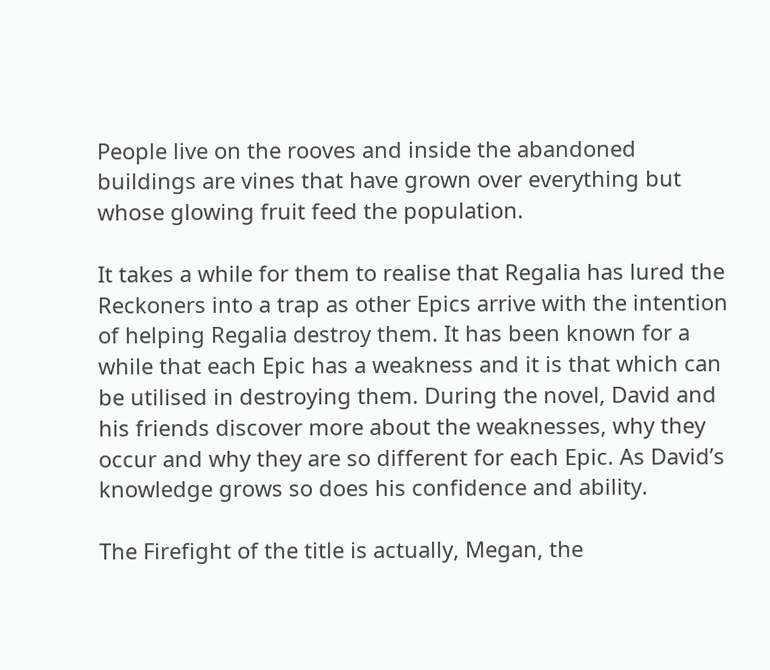People live on the rooves and inside the abandoned buildings are vines that have grown over everything but whose glowing fruit feed the population.

It takes a while for them to realise that Regalia has lured the Reckoners into a trap as other Epics arrive with the intention of helping Regalia destroy them. It has been known for a while that each Epic has a weakness and it is that which can be utilised in destroying them. During the novel, David and his friends discover more about the weaknesses, why they occur and why they are so different for each Epic. As David’s knowledge grows so does his confidence and ability.

The Firefight of the title is actually, Megan, the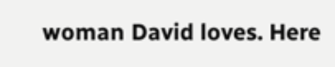woman David loves. Here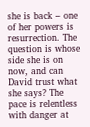she is back – one of her powers is resurrection. The question is whose side she is on now, and can David trust what she says? The pace is relentless with danger at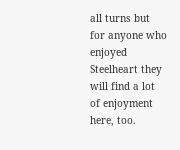all turns but for anyone who enjoyed Steelheart they will find a lot of enjoyment here, too.